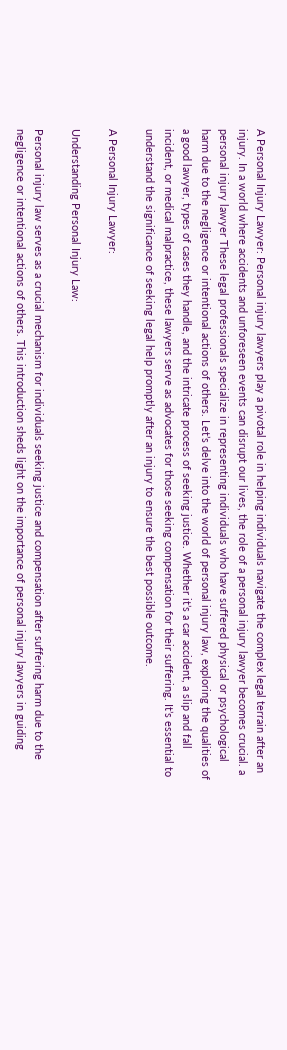A Personal Injury Lawyer: Personal injury lawyers play a pivotal role in helping individuals navigate the complex legal terrain after an injury. In a world where accidents and unforeseen events can disrupt our lives, the role of a personal injury lawyer becomes crucial. a personal injury lawyer These legal professionals specialize in representing individuals who have suffered physical or psychological harm due to the negligence or intentional actions of others. Let’s delve into the world of personal injury law, exploring the qualities of a good lawyer, types of cases they handle, and the intricate process of seeking justice. Whether it’s a car accident, a slip and fall incident, or medical malpractice, these lawyers serve as advocates for those seeking compensation for their suffering. It’s essential to understand the significance of seeking legal help promptly after an injury to ensure the best possible outcome.

A Personal Injury Lawyer:

Understanding Personal Injury Law:

Personal injury law serves as a crucial mechanism for individuals seeking justice and compensation after suffering harm due to the negligence or intentional actions of others. This introduction sheds light on the importance of personal injury lawyers in guiding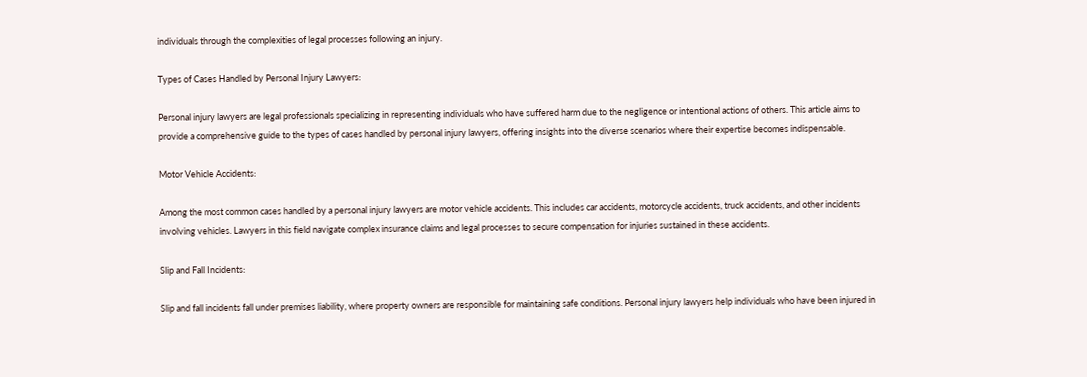individuals through the complexities of legal processes following an injury.

Types of Cases Handled by Personal Injury Lawyers:

Personal injury lawyers are legal professionals specializing in representing individuals who have suffered harm due to the negligence or intentional actions of others. This article aims to provide a comprehensive guide to the types of cases handled by personal injury lawyers, offering insights into the diverse scenarios where their expertise becomes indispensable.

Motor Vehicle Accidents:

Among the most common cases handled by a personal injury lawyers are motor vehicle accidents. This includes car accidents, motorcycle accidents, truck accidents, and other incidents involving vehicles. Lawyers in this field navigate complex insurance claims and legal processes to secure compensation for injuries sustained in these accidents.

Slip and Fall Incidents:

Slip and fall incidents fall under premises liability, where property owners are responsible for maintaining safe conditions. Personal injury lawyers help individuals who have been injured in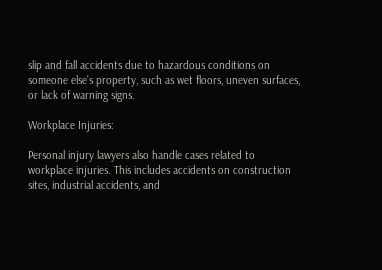slip and fall accidents due to hazardous conditions on someone else’s property, such as wet floors, uneven surfaces, or lack of warning signs.

Workplace Injuries:

Personal injury lawyers also handle cases related to workplace injuries. This includes accidents on construction sites, industrial accidents, and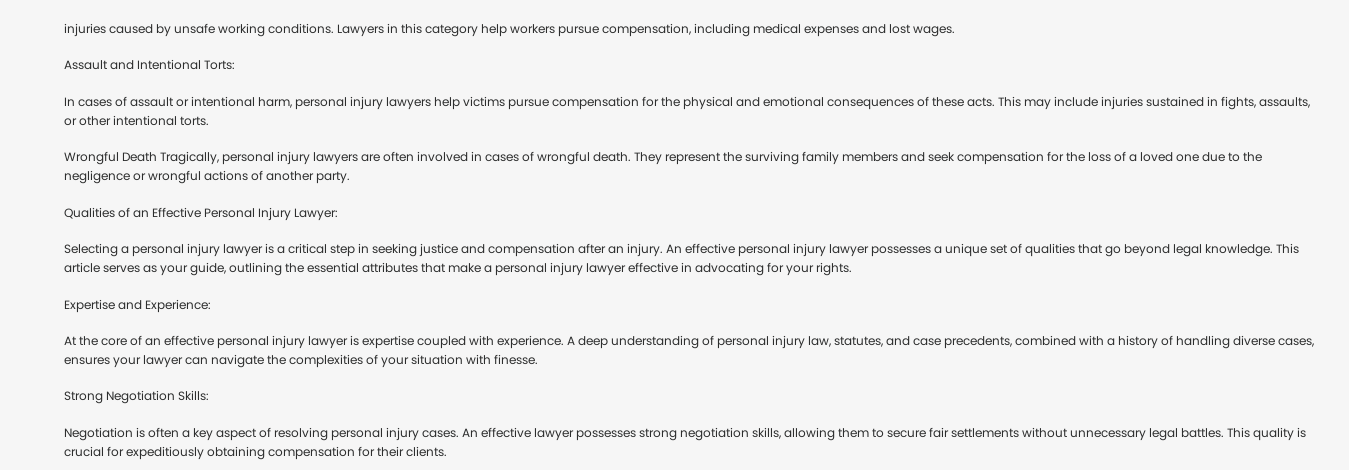injuries caused by unsafe working conditions. Lawyers in this category help workers pursue compensation, including medical expenses and lost wages.

Assault and Intentional Torts:

In cases of assault or intentional harm, personal injury lawyers help victims pursue compensation for the physical and emotional consequences of these acts. This may include injuries sustained in fights, assaults, or other intentional torts.

Wrongful Death Tragically, personal injury lawyers are often involved in cases of wrongful death. They represent the surviving family members and seek compensation for the loss of a loved one due to the negligence or wrongful actions of another party.

Qualities of an Effective Personal Injury Lawyer:

Selecting a personal injury lawyer is a critical step in seeking justice and compensation after an injury. An effective personal injury lawyer possesses a unique set of qualities that go beyond legal knowledge. This article serves as your guide, outlining the essential attributes that make a personal injury lawyer effective in advocating for your rights.

Expertise and Experience:

At the core of an effective personal injury lawyer is expertise coupled with experience. A deep understanding of personal injury law, statutes, and case precedents, combined with a history of handling diverse cases, ensures your lawyer can navigate the complexities of your situation with finesse.

Strong Negotiation Skills:

Negotiation is often a key aspect of resolving personal injury cases. An effective lawyer possesses strong negotiation skills, allowing them to secure fair settlements without unnecessary legal battles. This quality is crucial for expeditiously obtaining compensation for their clients.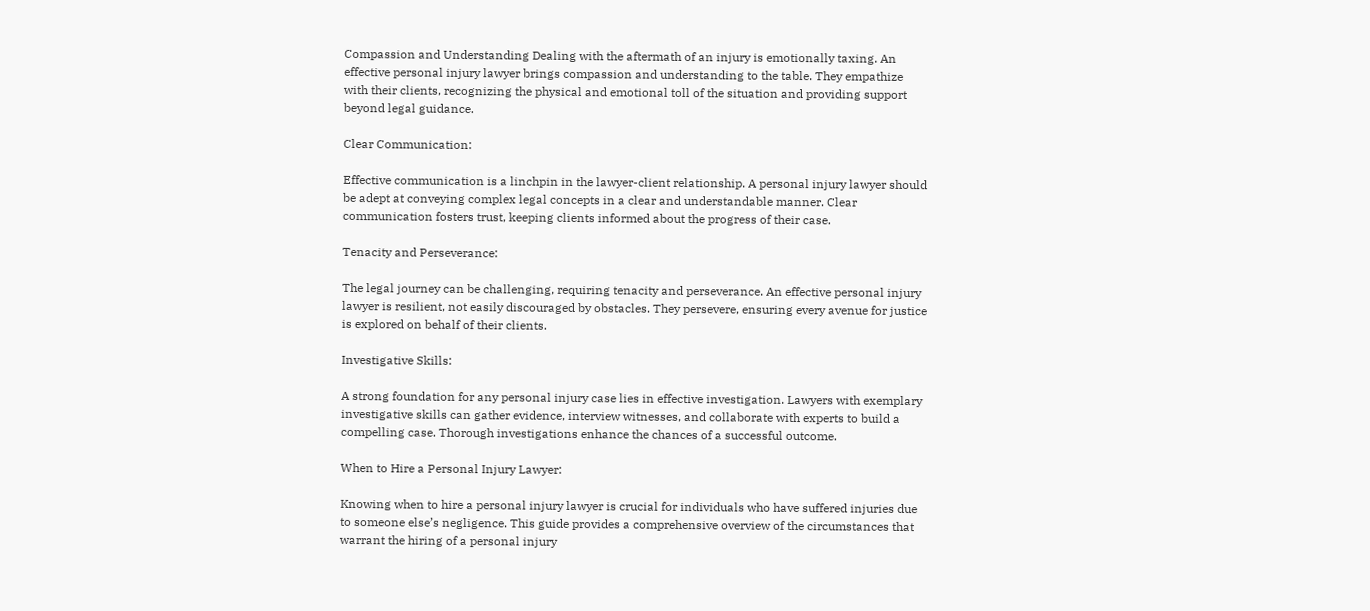Compassion and Understanding Dealing with the aftermath of an injury is emotionally taxing. An effective personal injury lawyer brings compassion and understanding to the table. They empathize with their clients, recognizing the physical and emotional toll of the situation and providing support beyond legal guidance.

Clear Communication:

Effective communication is a linchpin in the lawyer-client relationship. A personal injury lawyer should be adept at conveying complex legal concepts in a clear and understandable manner. Clear communication fosters trust, keeping clients informed about the progress of their case.

Tenacity and Perseverance:

The legal journey can be challenging, requiring tenacity and perseverance. An effective personal injury lawyer is resilient, not easily discouraged by obstacles. They persevere, ensuring every avenue for justice is explored on behalf of their clients.

Investigative Skills:

A strong foundation for any personal injury case lies in effective investigation. Lawyers with exemplary investigative skills can gather evidence, interview witnesses, and collaborate with experts to build a compelling case. Thorough investigations enhance the chances of a successful outcome.

When to Hire a Personal Injury Lawyer:

Knowing when to hire a personal injury lawyer is crucial for individuals who have suffered injuries due to someone else’s negligence. This guide provides a comprehensive overview of the circumstances that warrant the hiring of a personal injury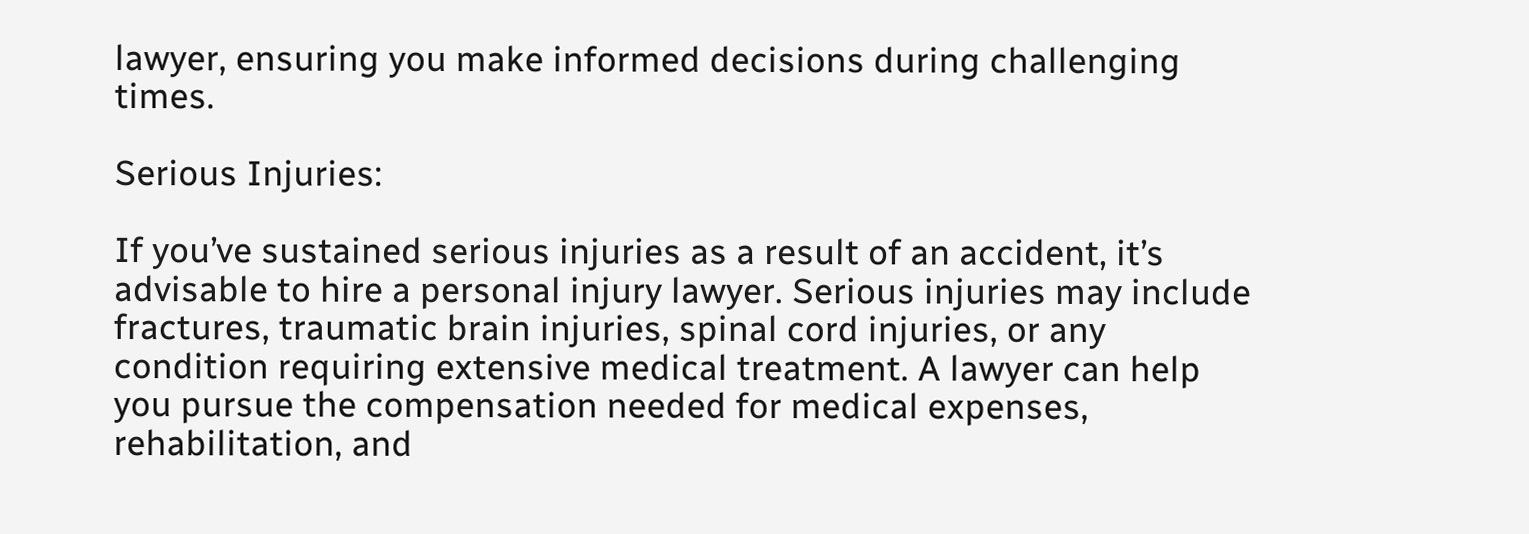lawyer, ensuring you make informed decisions during challenging times.

Serious Injuries:

If you’ve sustained serious injuries as a result of an accident, it’s advisable to hire a personal injury lawyer. Serious injuries may include fractures, traumatic brain injuries, spinal cord injuries, or any condition requiring extensive medical treatment. A lawyer can help you pursue the compensation needed for medical expenses, rehabilitation, and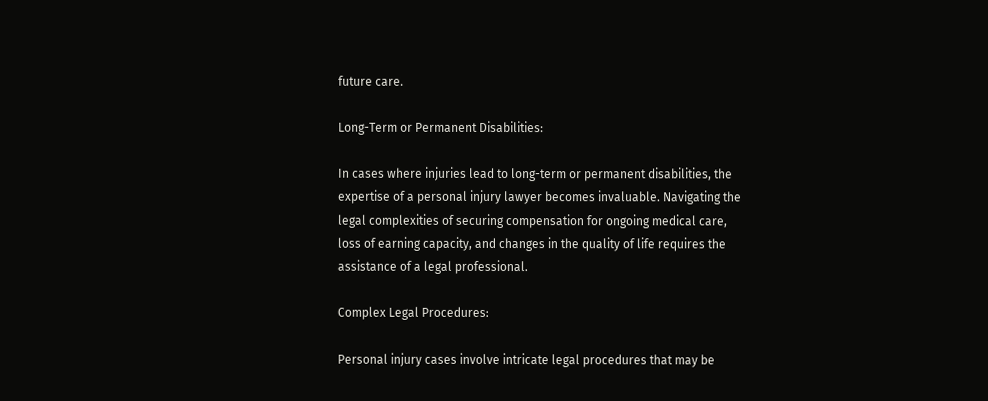future care.

Long-Term or Permanent Disabilities:

In cases where injuries lead to long-term or permanent disabilities, the expertise of a personal injury lawyer becomes invaluable. Navigating the legal complexities of securing compensation for ongoing medical care, loss of earning capacity, and changes in the quality of life requires the assistance of a legal professional.

Complex Legal Procedures:

Personal injury cases involve intricate legal procedures that may be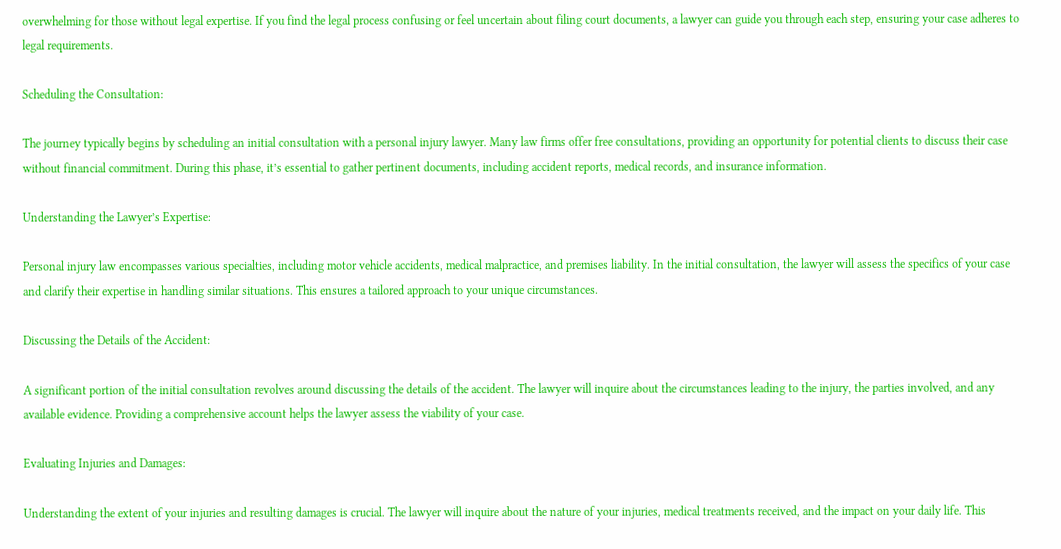overwhelming for those without legal expertise. If you find the legal process confusing or feel uncertain about filing court documents, a lawyer can guide you through each step, ensuring your case adheres to legal requirements.

Scheduling the Consultation:

The journey typically begins by scheduling an initial consultation with a personal injury lawyer. Many law firms offer free consultations, providing an opportunity for potential clients to discuss their case without financial commitment. During this phase, it’s essential to gather pertinent documents, including accident reports, medical records, and insurance information.

Understanding the Lawyer’s Expertise:

Personal injury law encompasses various specialties, including motor vehicle accidents, medical malpractice, and premises liability. In the initial consultation, the lawyer will assess the specifics of your case and clarify their expertise in handling similar situations. This ensures a tailored approach to your unique circumstances.

Discussing the Details of the Accident:

A significant portion of the initial consultation revolves around discussing the details of the accident. The lawyer will inquire about the circumstances leading to the injury, the parties involved, and any available evidence. Providing a comprehensive account helps the lawyer assess the viability of your case.

Evaluating Injuries and Damages:

Understanding the extent of your injuries and resulting damages is crucial. The lawyer will inquire about the nature of your injuries, medical treatments received, and the impact on your daily life. This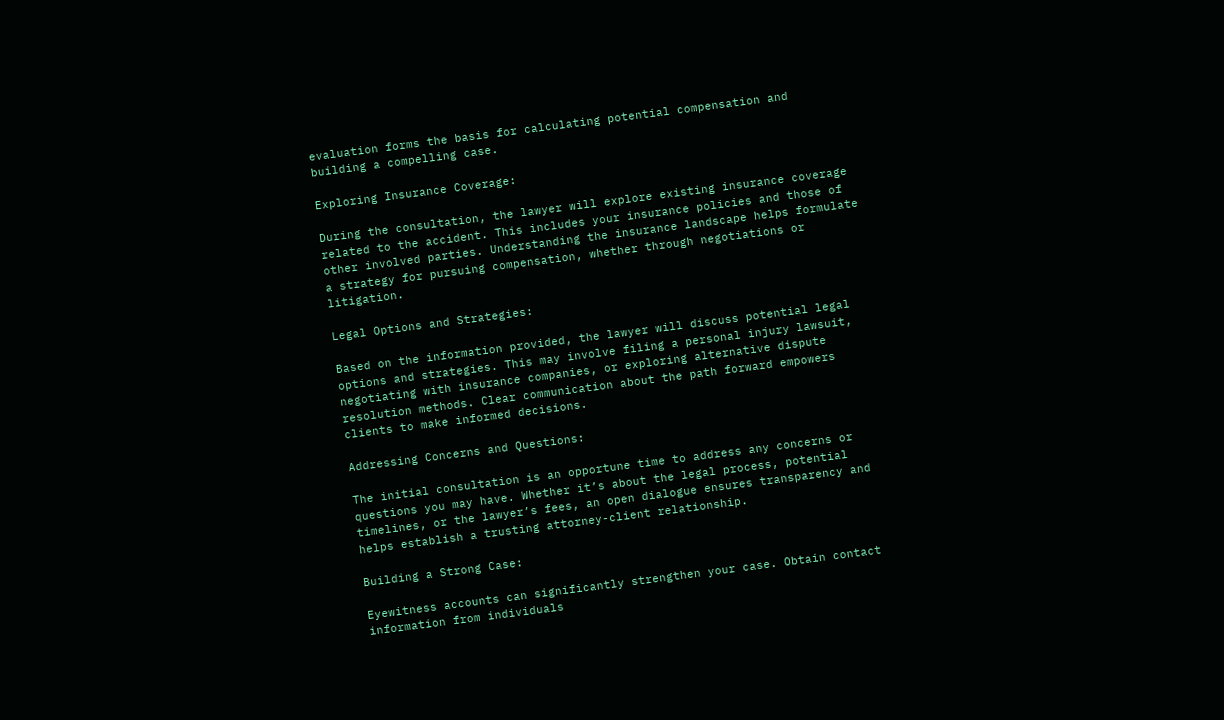evaluation forms the basis for calculating potential compensation and building a compelling case.

Exploring Insurance Coverage:

During the consultation, the lawyer will explore existing insurance coverage related to the accident. This includes your insurance policies and those of other involved parties. Understanding the insurance landscape helps formulate a strategy for pursuing compensation, whether through negotiations or litigation.

Legal Options and Strategies:

Based on the information provided, the lawyer will discuss potential legal options and strategies. This may involve filing a personal injury lawsuit, negotiating with insurance companies, or exploring alternative dispute resolution methods. Clear communication about the path forward empowers clients to make informed decisions.

Addressing Concerns and Questions:

The initial consultation is an opportune time to address any concerns or questions you may have. Whether it’s about the legal process, potential timelines, or the lawyer’s fees, an open dialogue ensures transparency and helps establish a trusting attorney-client relationship.

Building a Strong Case:

Eyewitness accounts can significantly strengthen your case. Obtain contact information from individuals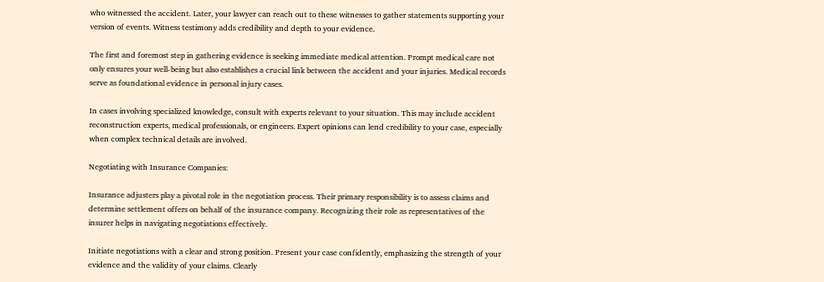who witnessed the accident. Later, your lawyer can reach out to these witnesses to gather statements supporting your version of events. Witness testimony adds credibility and depth to your evidence.

The first and foremost step in gathering evidence is seeking immediate medical attention. Prompt medical care not only ensures your well-being but also establishes a crucial link between the accident and your injuries. Medical records serve as foundational evidence in personal injury cases.

In cases involving specialized knowledge, consult with experts relevant to your situation. This may include accident reconstruction experts, medical professionals, or engineers. Expert opinions can lend credibility to your case, especially when complex technical details are involved.

Negotiating with Insurance Companies:

Insurance adjusters play a pivotal role in the negotiation process. Their primary responsibility is to assess claims and determine settlement offers on behalf of the insurance company. Recognizing their role as representatives of the insurer helps in navigating negotiations effectively.

Initiate negotiations with a clear and strong position. Present your case confidently, emphasizing the strength of your evidence and the validity of your claims. Clearly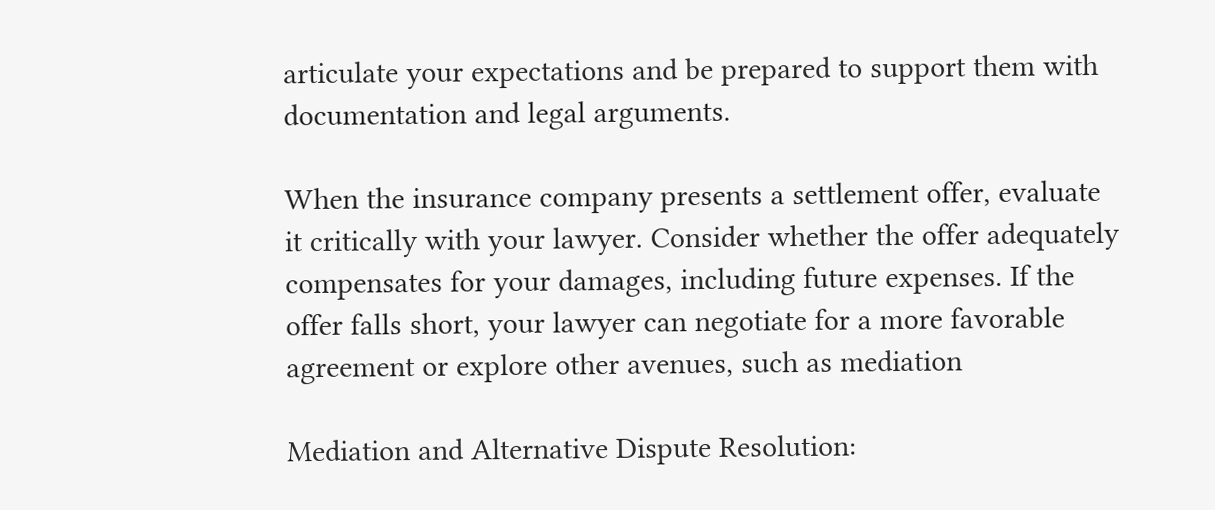articulate your expectations and be prepared to support them with documentation and legal arguments.

When the insurance company presents a settlement offer, evaluate it critically with your lawyer. Consider whether the offer adequately compensates for your damages, including future expenses. If the offer falls short, your lawyer can negotiate for a more favorable agreement or explore other avenues, such as mediation

Mediation and Alternative Dispute Resolution: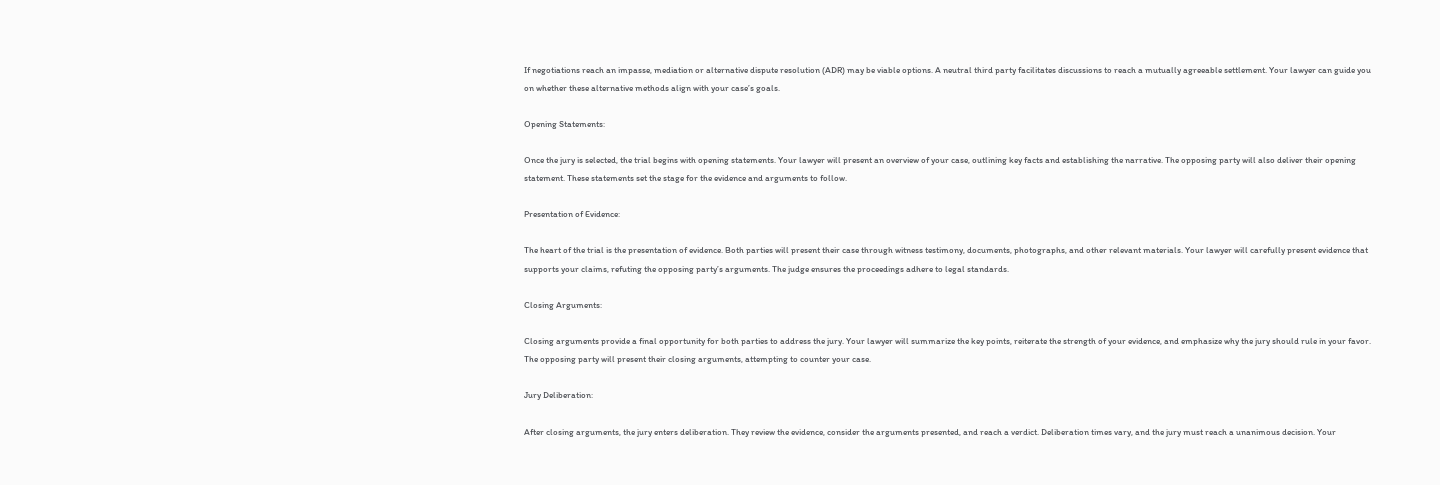If negotiations reach an impasse, mediation or alternative dispute resolution (ADR) may be viable options. A neutral third party facilitates discussions to reach a mutually agreeable settlement. Your lawyer can guide you on whether these alternative methods align with your case’s goals.

Opening Statements:

Once the jury is selected, the trial begins with opening statements. Your lawyer will present an overview of your case, outlining key facts and establishing the narrative. The opposing party will also deliver their opening statement. These statements set the stage for the evidence and arguments to follow.

Presentation of Evidence:

The heart of the trial is the presentation of evidence. Both parties will present their case through witness testimony, documents, photographs, and other relevant materials. Your lawyer will carefully present evidence that supports your claims, refuting the opposing party’s arguments. The judge ensures the proceedings adhere to legal standards.

Closing Arguments:

Closing arguments provide a final opportunity for both parties to address the jury. Your lawyer will summarize the key points, reiterate the strength of your evidence, and emphasize why the jury should rule in your favor. The opposing party will present their closing arguments, attempting to counter your case.

Jury Deliberation:

After closing arguments, the jury enters deliberation. They review the evidence, consider the arguments presented, and reach a verdict. Deliberation times vary, and the jury must reach a unanimous decision. Your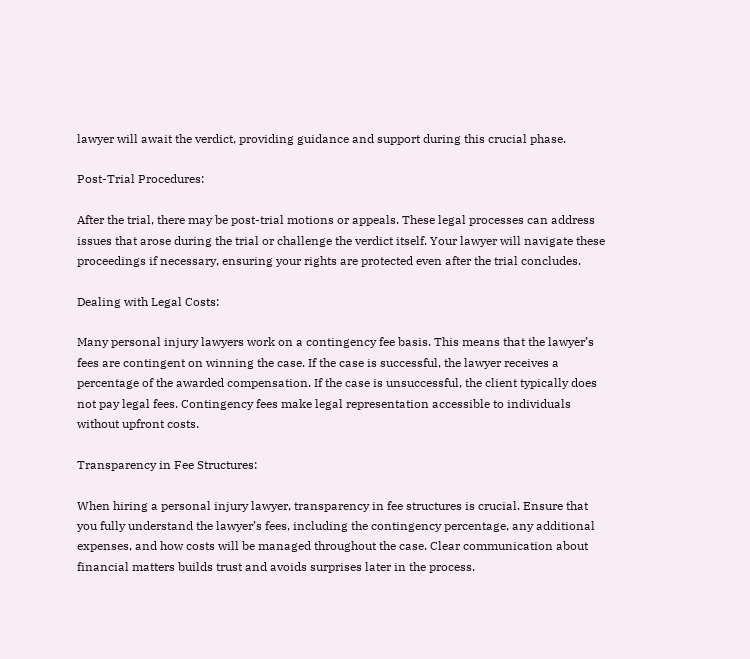lawyer will await the verdict, providing guidance and support during this crucial phase.

Post-Trial Procedures:

After the trial, there may be post-trial motions or appeals. These legal processes can address issues that arose during the trial or challenge the verdict itself. Your lawyer will navigate these proceedings if necessary, ensuring your rights are protected even after the trial concludes.

Dealing with Legal Costs:

Many personal injury lawyers work on a contingency fee basis. This means that the lawyer’s fees are contingent on winning the case. If the case is successful, the lawyer receives a percentage of the awarded compensation. If the case is unsuccessful, the client typically does not pay legal fees. Contingency fees make legal representation accessible to individuals without upfront costs.

Transparency in Fee Structures:

When hiring a personal injury lawyer, transparency in fee structures is crucial. Ensure that you fully understand the lawyer’s fees, including the contingency percentage, any additional expenses, and how costs will be managed throughout the case. Clear communication about financial matters builds trust and avoids surprises later in the process.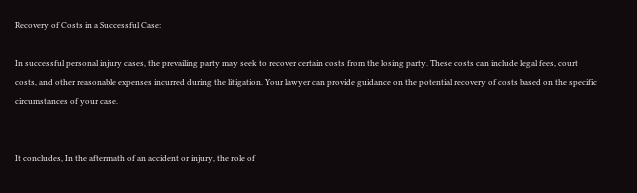Recovery of Costs in a Successful Case:

In successful personal injury cases, the prevailing party may seek to recover certain costs from the losing party. These costs can include legal fees, court costs, and other reasonable expenses incurred during the litigation. Your lawyer can provide guidance on the potential recovery of costs based on the specific circumstances of your case.


It concludes, In the aftermath of an accident or injury, the role of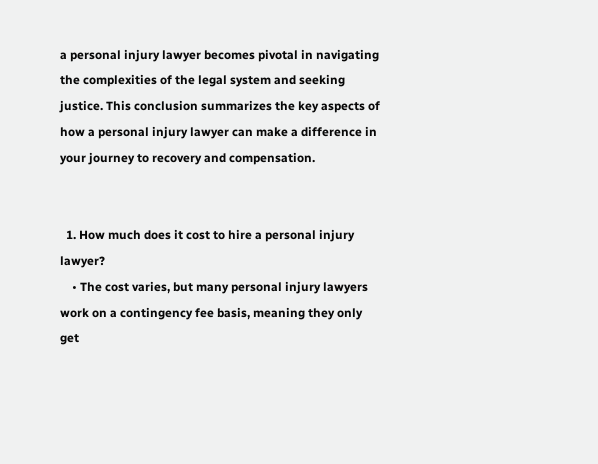a personal injury lawyer becomes pivotal in navigating the complexities of the legal system and seeking justice. This conclusion summarizes the key aspects of how a personal injury lawyer can make a difference in your journey to recovery and compensation.


  1. How much does it cost to hire a personal injury lawyer?
    • The cost varies, but many personal injury lawyers work on a contingency fee basis, meaning they only get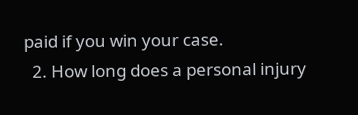paid if you win your case.
  2. How long does a personal injury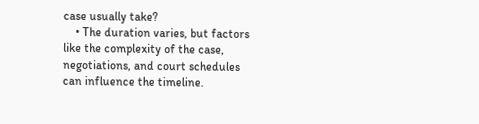case usually take?
    • The duration varies, but factors like the complexity of the case, negotiations, and court schedules can influence the timeline.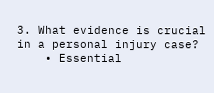3. What evidence is crucial in a personal injury case?
    • Essential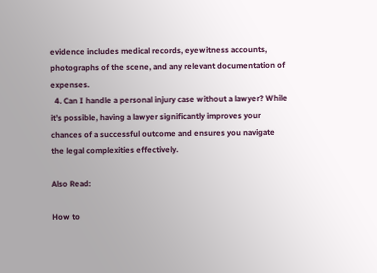evidence includes medical records, eyewitness accounts, photographs of the scene, and any relevant documentation of expenses.
  4. Can I handle a personal injury case without a lawyer? While it’s possible, having a lawyer significantly improves your chances of a successful outcome and ensures you navigate the legal complexities effectively.

Also Read:

How to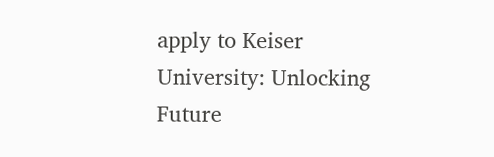apply to Keiser University: Unlocking Future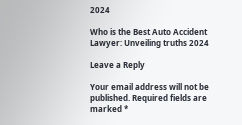2024

Who is the Best Auto Accident Lawyer: Unveiling truths 2024

Leave a Reply

Your email address will not be published. Required fields are marked *